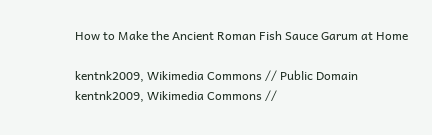How to Make the Ancient Roman Fish Sauce Garum at Home

kentnk2009, Wikimedia Commons // Public Domain
kentnk2009, Wikimedia Commons //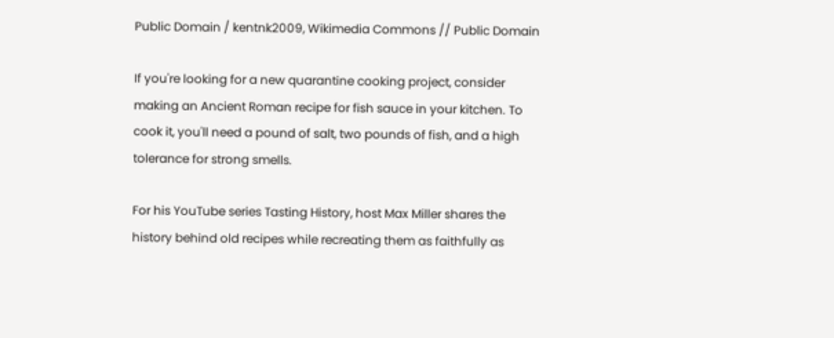Public Domain / kentnk2009, Wikimedia Commons // Public Domain

If you're looking for a new quarantine cooking project, consider making an Ancient Roman recipe for fish sauce in your kitchen. To cook it, you'll need a pound of salt, two pounds of fish, and a high tolerance for strong smells.

For his YouTube series Tasting History, host Max Miller shares the history behind old recipes while recreating them as faithfully as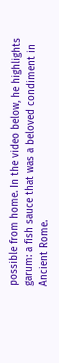possible from home. In the video below, he highlights garum: a fish sauce that was a beloved condiment in Ancient Rome.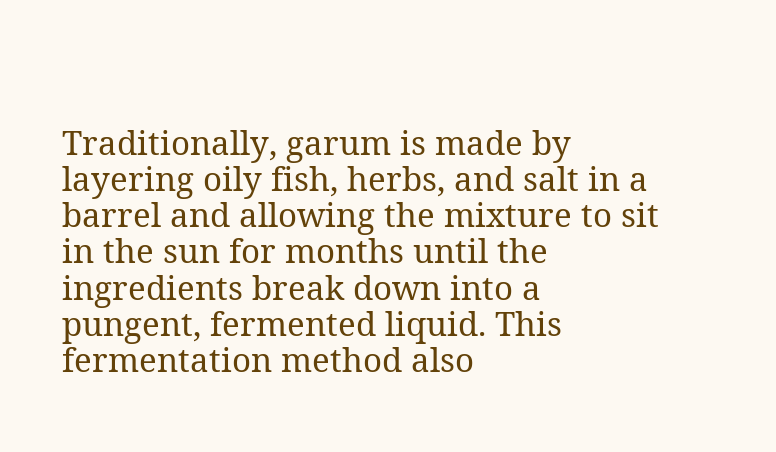Traditionally, garum is made by layering oily fish, herbs, and salt in a barrel and allowing the mixture to sit in the sun for months until the ingredients break down into a pungent, fermented liquid. This fermentation method also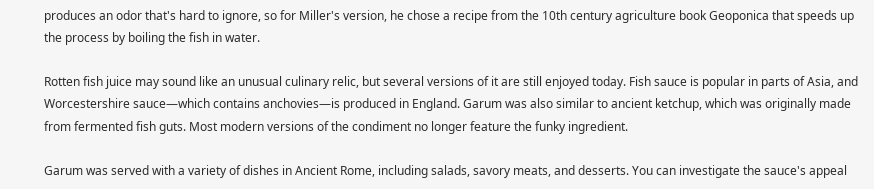produces an odor that's hard to ignore, so for Miller's version, he chose a recipe from the 10th century agriculture book Geoponica that speeds up the process by boiling the fish in water.

Rotten fish juice may sound like an unusual culinary relic, but several versions of it are still enjoyed today. Fish sauce is popular in parts of Asia, and Worcestershire sauce—which contains anchovies—is produced in England. Garum was also similar to ancient ketchup, which was originally made from fermented fish guts. Most modern versions of the condiment no longer feature the funky ingredient.

Garum was served with a variety of dishes in Ancient Rome, including salads, savory meats, and desserts. You can investigate the sauce's appeal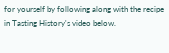for yourself by following along with the recipe in Tasting History's video below.